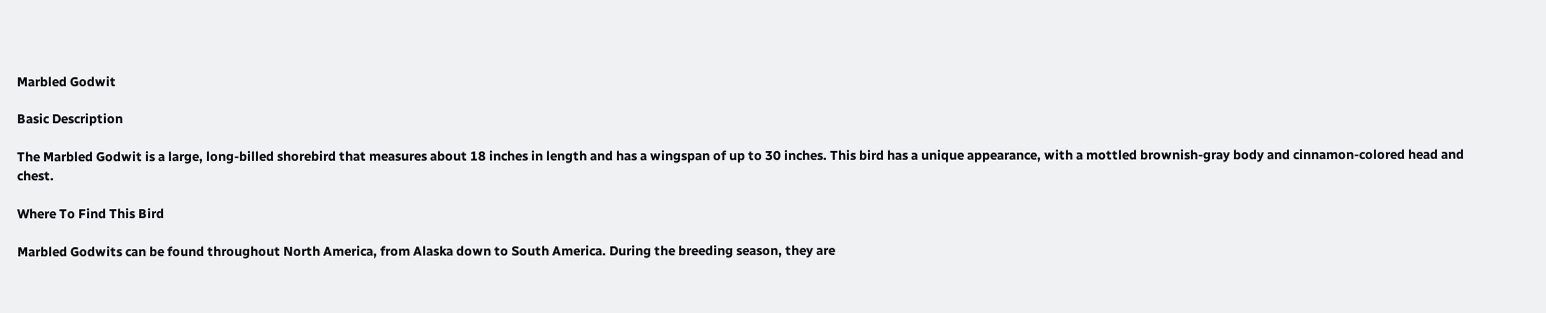Marbled Godwit

Basic Description

The Marbled Godwit is a large, long-billed shorebird that measures about 18 inches in length and has a wingspan of up to 30 inches. This bird has a unique appearance, with a mottled brownish-gray body and cinnamon-colored head and chest.

Where To Find This Bird

Marbled Godwits can be found throughout North America, from Alaska down to South America. During the breeding season, they are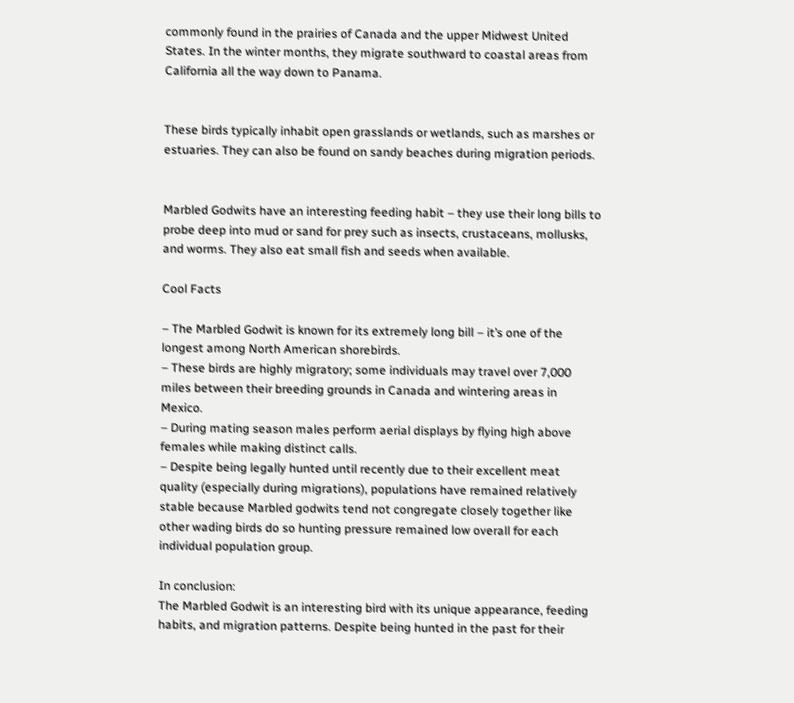commonly found in the prairies of Canada and the upper Midwest United States. In the winter months, they migrate southward to coastal areas from California all the way down to Panama.


These birds typically inhabit open grasslands or wetlands, such as marshes or estuaries. They can also be found on sandy beaches during migration periods.


Marbled Godwits have an interesting feeding habit – they use their long bills to probe deep into mud or sand for prey such as insects, crustaceans, mollusks, and worms. They also eat small fish and seeds when available.

Cool Facts

– The Marbled Godwit is known for its extremely long bill – it’s one of the longest among North American shorebirds.
– These birds are highly migratory; some individuals may travel over 7,000 miles between their breeding grounds in Canada and wintering areas in Mexico.
– During mating season males perform aerial displays by flying high above females while making distinct calls.
– Despite being legally hunted until recently due to their excellent meat quality (especially during migrations), populations have remained relatively stable because Marbled godwits tend not congregate closely together like other wading birds do so hunting pressure remained low overall for each individual population group.

In conclusion:
The Marbled Godwit is an interesting bird with its unique appearance, feeding habits, and migration patterns. Despite being hunted in the past for their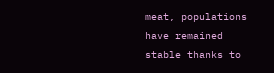meat, populations have remained stable thanks to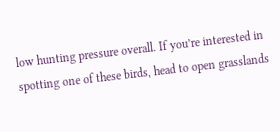low hunting pressure overall. If you’re interested in spotting one of these birds, head to open grasslands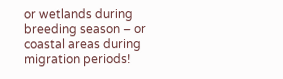or wetlands during breeding season – or coastal areas during migration periods!